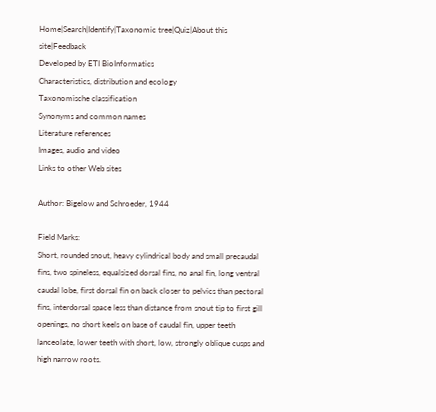Home|Search|Identify|Taxonomic tree|Quiz|About this site|Feedback
Developed by ETI BioInformatics
Characteristics, distribution and ecology
Taxonomische classification
Synonyms and common names
Literature references
Images, audio and video
Links to other Web sites

Author: Bigelow and Schroeder, 1944

Field Marks:
Short, rounded snout, heavy cylindrical body and small precaudal fins, two spineless, equalsized dorsal fins, no anal fin, long ventral caudal lobe, first dorsal fin on back closer to pelvics than pectoral fins, interdorsal space less than distance from snout tip to first gill openings, no short keels on base of caudal fin, upper teeth lanceolate, lower teeth with short, low, strongly oblique cusps and high narrow roots.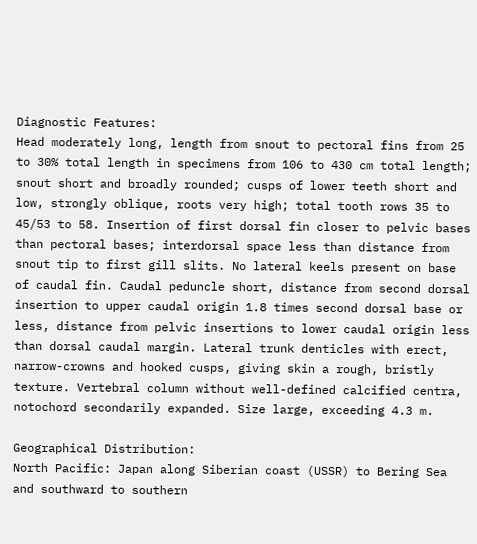Diagnostic Features:
Head moderately long, length from snout to pectoral fins from 25 to 30% total length in specimens from 106 to 430 cm total length; snout short and broadly rounded; cusps of lower teeth short and low, strongly oblique, roots very high; total tooth rows 35 to 45/53 to 58. Insertion of first dorsal fin closer to pelvic bases than pectoral bases; interdorsal space less than distance from snout tip to first gill slits. No lateral keels present on base of caudal fin. Caudal peduncle short, distance from second dorsal insertion to upper caudal origin 1.8 times second dorsal base or less, distance from pelvic insertions to lower caudal origin less than dorsal caudal margin. Lateral trunk denticles with erect, narrow-crowns and hooked cusps, giving skin a rough, bristly texture. Vertebral column without well-defined calcified centra, notochord secondarily expanded. Size large, exceeding 4.3 m.

Geographical Distribution:
North Pacific: Japan along Siberian coast (USSR) to Bering Sea and southward to southern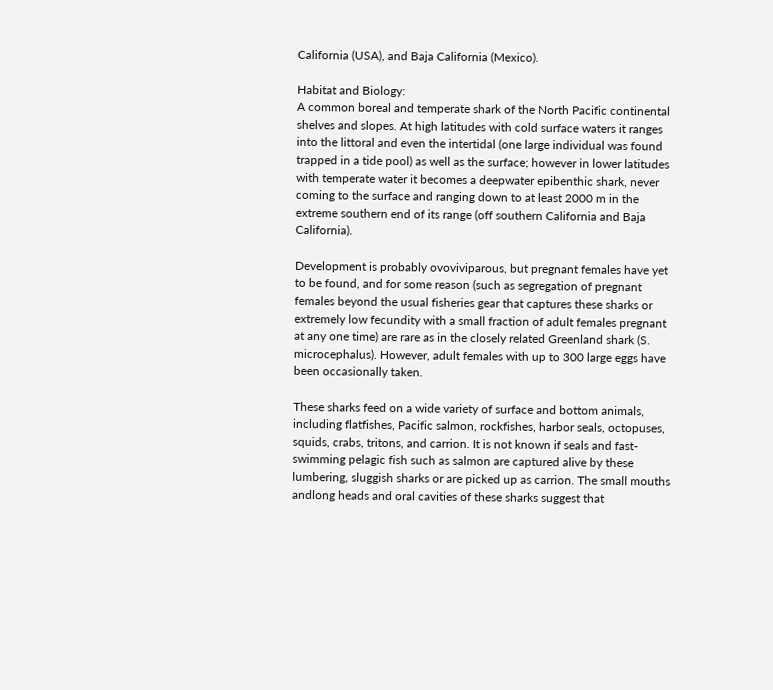California (USA), and Baja California (Mexico).

Habitat and Biology:
A common boreal and temperate shark of the North Pacific continental shelves and slopes. At high latitudes with cold surface waters it ranges into the littoral and even the intertidal (one large individual was found trapped in a tide pool) as well as the surface; however in lower latitudes with temperate water it becomes a deepwater epibenthic shark, never coming to the surface and ranging down to at least 2000 m in the extreme southern end of its range (off southern California and Baja California).

Development is probably ovoviviparous, but pregnant females have yet to be found, and for some reason (such as segregation of pregnant females beyond the usual fisheries gear that captures these sharks or extremely low fecundity with a small fraction of adult females pregnant at any one time) are rare as in the closely related Greenland shark (S. microcephalus). However, adult females with up to 300 large eggs have been occasionally taken.

These sharks feed on a wide variety of surface and bottom animals, including flatfishes, Pacific salmon, rockfishes, harbor seals, octopuses, squids, crabs, tritons, and carrion. It is not known if seals and fast-swimming pelagic fish such as salmon are captured alive by these lumbering, sluggish sharks or are picked up as carrion. The small mouths andlong heads and oral cavities of these sharks suggest that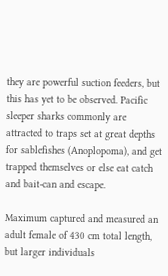they are powerful suction feeders, but this has yet to be observed. Pacific sleeper sharks commonly are attracted to traps set at great depths for sablefishes (Anoplopoma), and get trapped themselves or else eat catch and bait-can and escape.

Maximum captured and measured an adult female of 430 cm total length, but larger individuals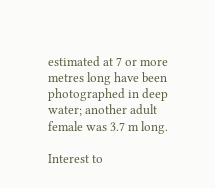estimated at 7 or more metres long have been photographed in deep water; another adult female was 3.7 m long.

Interest to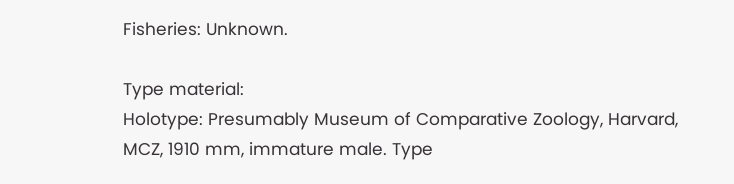Fisheries: Unknown.

Type material:
Holotype: Presumably Museum of Comparative Zoology, Harvard, MCZ, 1910 mm, immature male. Type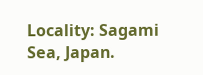Locality: Sagami Sea, Japan.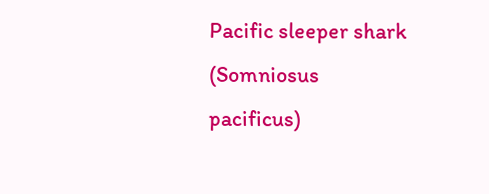Pacific sleeper shark (Somniosus pacificus)